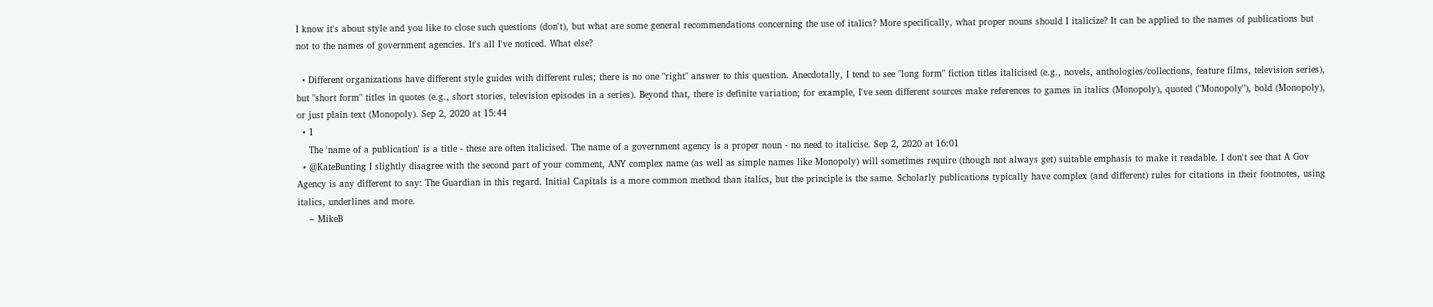I know it's about style and you like to close such questions (don't), but what are some general recommendations concerning the use of italics? More specifically, what proper nouns should I italicize? It can be applied to the names of publications but not to the names of government agencies. It's all I've noticed. What else?

  • Different organizations have different style guides with different rules; there is no one "right" answer to this question. Anecdotally, I tend to see "long form" fiction titles italicised (e.g., novels, anthologies/collections, feature films, television series), but "short form" titles in quotes (e.g., short stories, television episodes in a series). Beyond that, there is definite variation; for example, I've seen different sources make references to games in italics (Monopoly), quoted ("Monopoly"), bold (Monopoly), or just plain text (Monopoly). Sep 2, 2020 at 15:44
  • 1
    The 'name of a publication' is a title - these are often italicised. The name of a government agency is a proper noun - no need to italicise. Sep 2, 2020 at 16:01
  • @KateBunting I slightly disagree with the second part of your comment, ANY complex name (as well as simple names like Monopoly) will sometimes require (though not always get) suitable emphasis to make it readable. I don't see that A Gov Agency is any different to say: The Guardian in this regard. Initial Capitals is a more common method than italics, but the principle is the same. Scholarly publications typically have complex (and different) rules for citations in their footnotes, using italics, underlines and more.
    – MikeB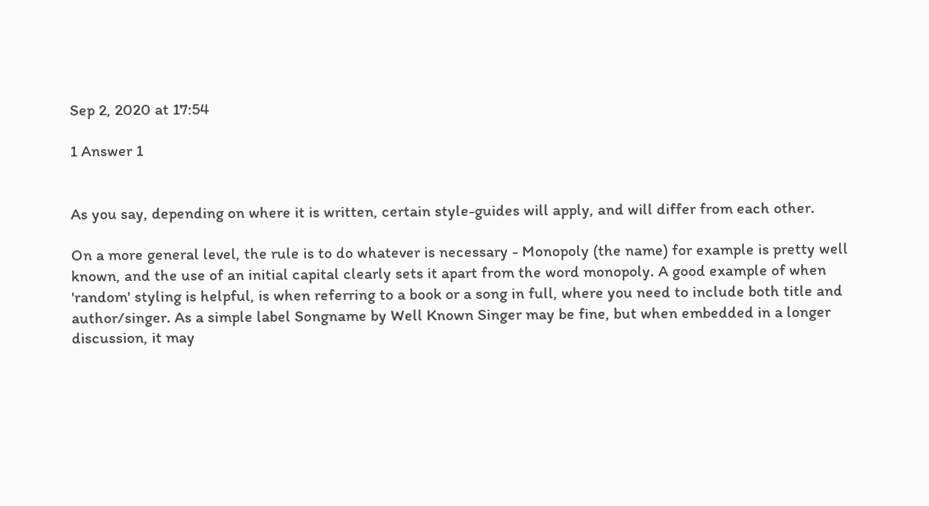Sep 2, 2020 at 17:54

1 Answer 1


As you say, depending on where it is written, certain style-guides will apply, and will differ from each other.

On a more general level, the rule is to do whatever is necessary - Monopoly (the name) for example is pretty well known, and the use of an initial capital clearly sets it apart from the word monopoly. A good example of when 'random' styling is helpful, is when referring to a book or a song in full, where you need to include both title and author/singer. As a simple label Songname by Well Known Singer may be fine, but when embedded in a longer discussion, it may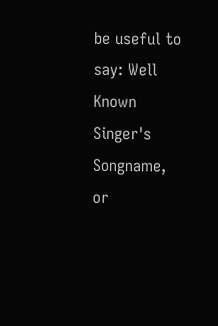be useful to say: Well Known Singer's Songname, or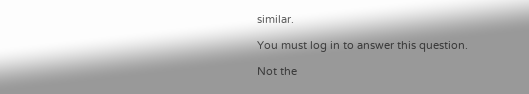similar.

You must log in to answer this question.

Not the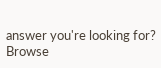answer you're looking for? Browse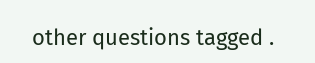other questions tagged .